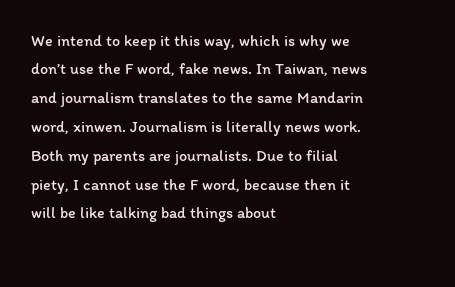We intend to keep it this way, which is why we don’t use the F word, fake news. In Taiwan, news and journalism translates to the same Mandarin word, xinwen. Journalism is literally news work. Both my parents are journalists. Due to filial piety, I cannot use the F word, because then it will be like talking bad things about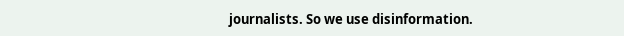journalists. So we use disinformation.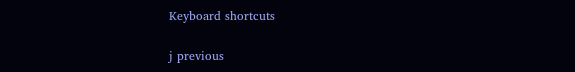Keyboard shortcuts

j previous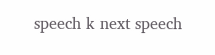speech k next speech